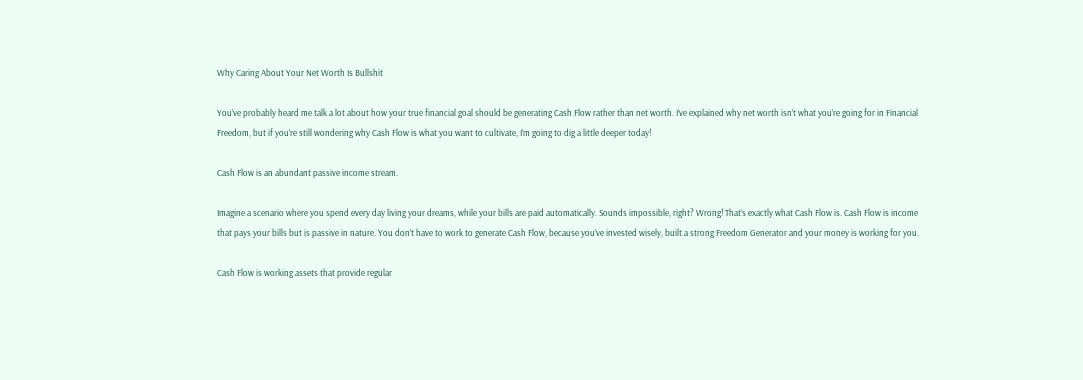Why Caring About Your Net Worth Is Bullshit

You’ve probably heard me talk a lot about how your true financial goal should be generating Cash Flow rather than net worth. I’ve explained why net worth isn’t what you’re going for in Financial Freedom, but if you’re still wondering why Cash Flow is what you want to cultivate, I’m going to dig a little deeper today!

Cash Flow is an abundant passive income stream.

Imagine a scenario where you spend every day living your dreams, while your bills are paid automatically. Sounds impossible, right? Wrong! That’s exactly what Cash Flow is. Cash Flow is income that pays your bills but is passive in nature. You don’t have to work to generate Cash Flow, because you’ve invested wisely, built a strong Freedom Generator and your money is working for you.

Cash Flow is working assets that provide regular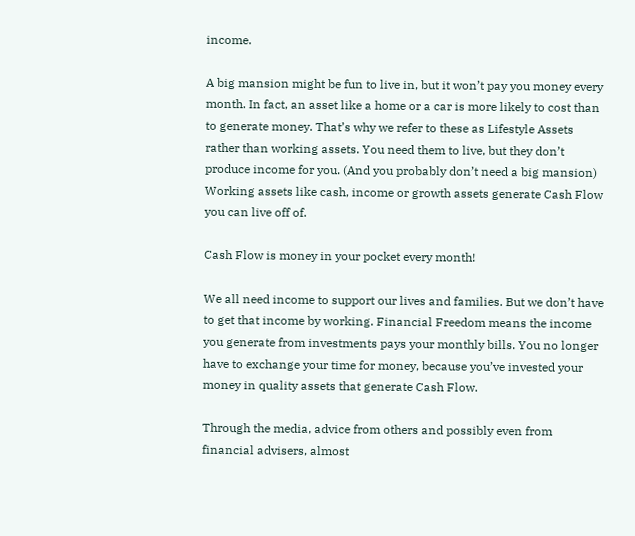income.

A big mansion might be fun to live in, but it won’t pay you money every month. In fact, an asset like a home or a car is more likely to cost than to generate money. That’s why we refer to these as Lifestyle Assets rather than working assets. You need them to live, but they don’t produce income for you. (And you probably don’t need a big mansion) Working assets like cash, income or growth assets generate Cash Flow you can live off of.

Cash Flow is money in your pocket every month!

We all need income to support our lives and families. But we don’t have to get that income by working. Financial Freedom means the income you generate from investments pays your monthly bills. You no longer have to exchange your time for money, because you’ve invested your money in quality assets that generate Cash Flow.

Through the media, advice from others and possibly even from financial advisers, almost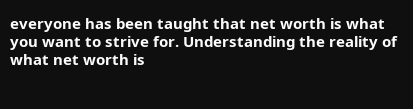everyone has been taught that net worth is what you want to strive for. Understanding the reality of what net worth is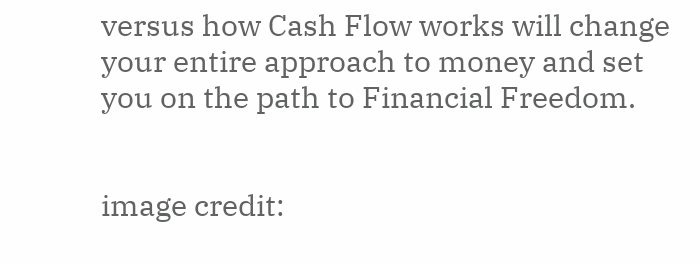versus how Cash Flow works will change your entire approach to money and set you on the path to Financial Freedom.


image credit: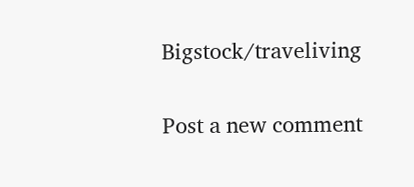Bigstock/traveliving

Post a new comment